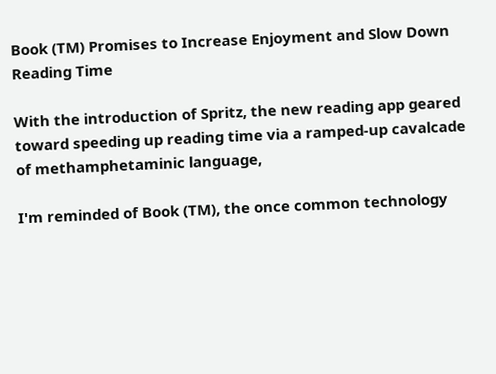Book (TM) Promises to Increase Enjoyment and Slow Down Reading Time

With the introduction of Spritz, the new reading app geared toward speeding up reading time via a ramped-up cavalcade of methamphetaminic language,

I'm reminded of Book (TM), the once common technology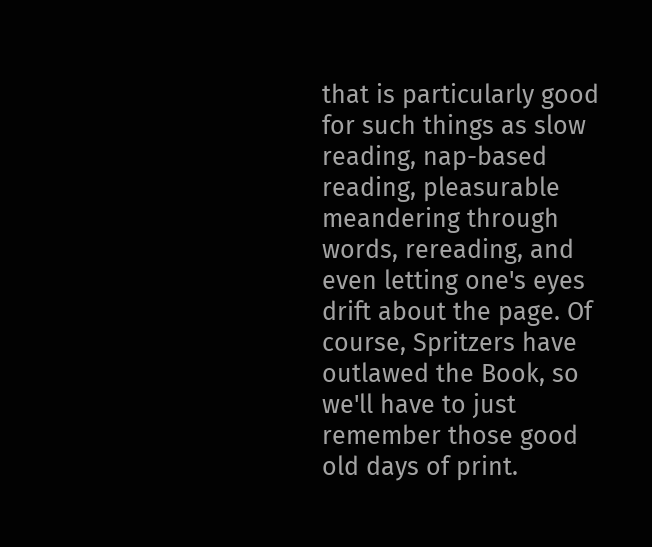that is particularly good for such things as slow reading, nap-based reading, pleasurable meandering through words, rereading, and even letting one's eyes drift about the page. Of course, Spritzers have outlawed the Book, so we'll have to just remember those good old days of print.